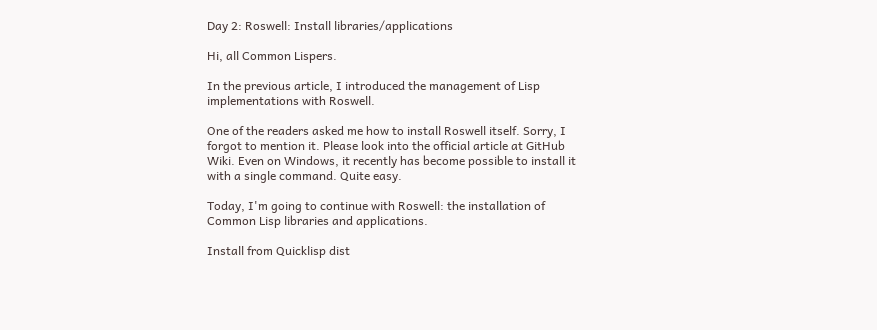Day 2: Roswell: Install libraries/applications

Hi, all Common Lispers.

In the previous article, I introduced the management of Lisp implementations with Roswell.

One of the readers asked me how to install Roswell itself. Sorry, I forgot to mention it. Please look into the official article at GitHub Wiki. Even on Windows, it recently has become possible to install it with a single command. Quite easy.

Today, I'm going to continue with Roswell: the installation of Common Lisp libraries and applications.

Install from Quicklisp dist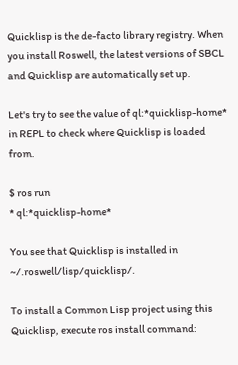Quicklisp is the de-facto library registry. When you install Roswell, the latest versions of SBCL and Quicklisp are automatically set up.

Let's try to see the value of ql:*quicklisp-home* in REPL to check where Quicklisp is loaded from.

$ ros run
* ql:*quicklisp-home*

You see that Quicklisp is installed in ~/.roswell/lisp/quicklisp/.

To install a Common Lisp project using this Quicklisp, execute ros install command: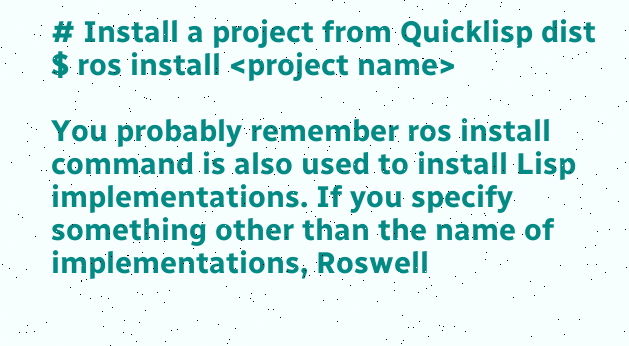# Install a project from Quicklisp dist
$ ros install <project name>

You probably remember ros install command is also used to install Lisp implementations. If you specify something other than the name of implementations, Roswell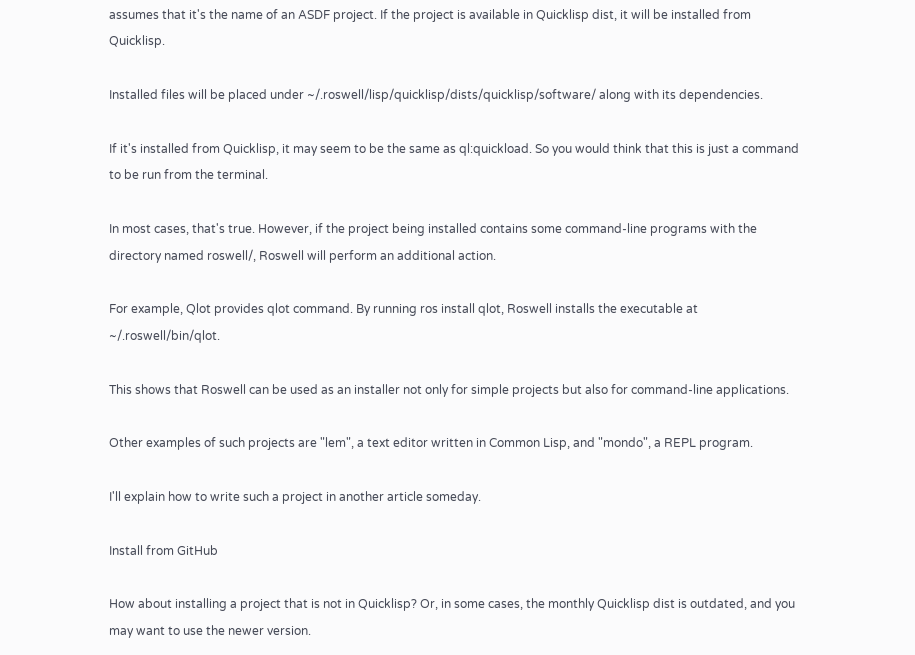assumes that it's the name of an ASDF project. If the project is available in Quicklisp dist, it will be installed from Quicklisp.

Installed files will be placed under ~/.roswell/lisp/quicklisp/dists/quicklisp/software/ along with its dependencies.

If it's installed from Quicklisp, it may seem to be the same as ql:quickload. So you would think that this is just a command to be run from the terminal.

In most cases, that's true. However, if the project being installed contains some command-line programs with the directory named roswell/, Roswell will perform an additional action.

For example, Qlot provides qlot command. By running ros install qlot, Roswell installs the executable at ~/.roswell/bin/qlot.

This shows that Roswell can be used as an installer not only for simple projects but also for command-line applications.

Other examples of such projects are "lem", a text editor written in Common Lisp, and "mondo", a REPL program.

I'll explain how to write such a project in another article someday.

Install from GitHub

How about installing a project that is not in Quicklisp? Or, in some cases, the monthly Quicklisp dist is outdated, and you may want to use the newer version.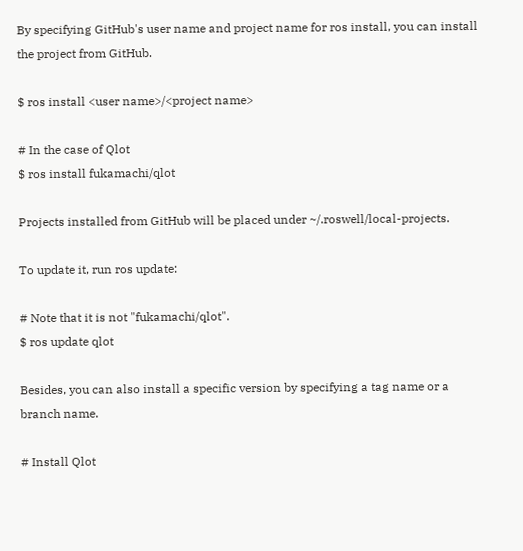By specifying GitHub's user name and project name for ros install, you can install the project from GitHub.

$ ros install <user name>/<project name>

# In the case of Qlot
$ ros install fukamachi/qlot

Projects installed from GitHub will be placed under ~/.roswell/local-projects.

To update it, run ros update:

# Note that it is not "fukamachi/qlot".
$ ros update qlot

Besides, you can also install a specific version by specifying a tag name or a branch name.

# Install Qlot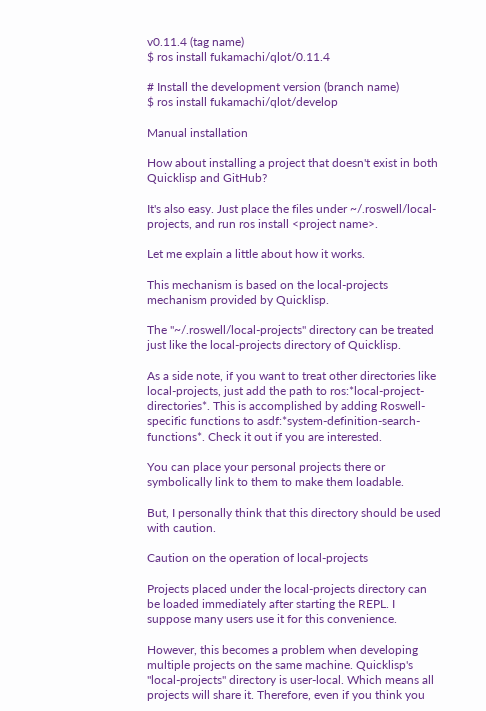v0.11.4 (tag name)
$ ros install fukamachi/qlot/0.11.4

# Install the development version (branch name)
$ ros install fukamachi/qlot/develop

Manual installation

How about installing a project that doesn't exist in both Quicklisp and GitHub?

It's also easy. Just place the files under ~/.roswell/local-projects, and run ros install <project name>.

Let me explain a little about how it works.

This mechanism is based on the local-projects mechanism provided by Quicklisp.

The "~/.roswell/local-projects" directory can be treated just like the local-projects directory of Quicklisp.

As a side note, if you want to treat other directories like local-projects, just add the path to ros:*local-project-directories*. This is accomplished by adding Roswell-specific functions to asdf:*system-definition-search-functions*. Check it out if you are interested.

You can place your personal projects there or symbolically link to them to make them loadable.

But, I personally think that this directory should be used with caution.

Caution on the operation of local-projects

Projects placed under the local-projects directory can be loaded immediately after starting the REPL. I suppose many users use it for this convenience.

However, this becomes a problem when developing multiple projects on the same machine. Quicklisp's "local-projects" directory is user-local. Which means all projects will share it. Therefore, even if you think you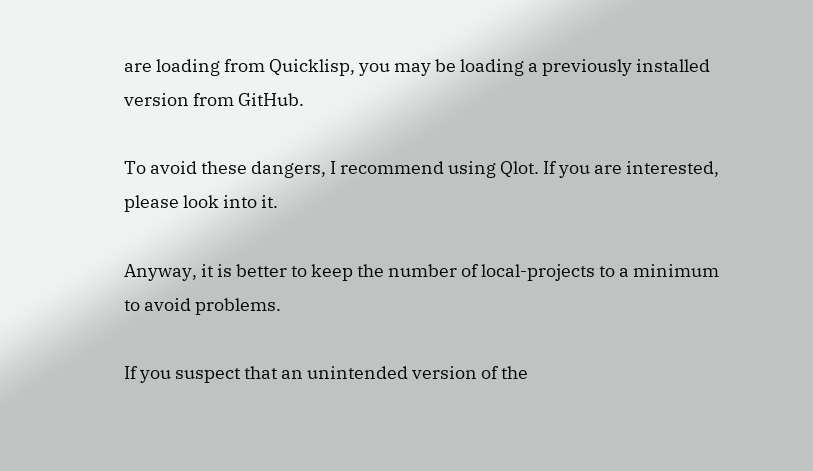are loading from Quicklisp, you may be loading a previously installed version from GitHub.

To avoid these dangers, I recommend using Qlot. If you are interested, please look into it.

Anyway, it is better to keep the number of local-projects to a minimum to avoid problems.

If you suspect that an unintended version of the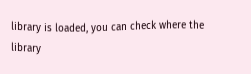library is loaded, you can check where the library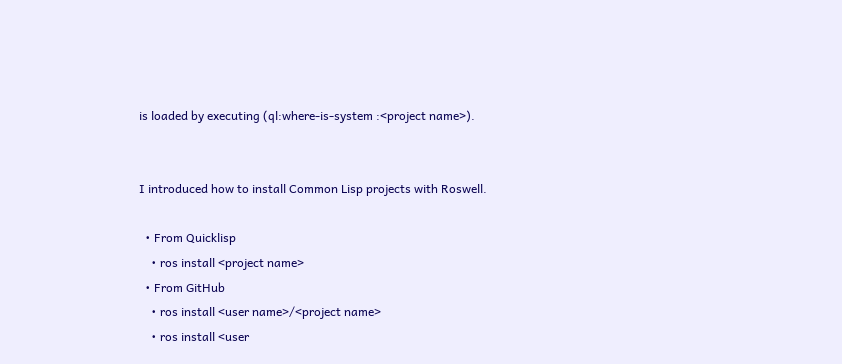is loaded by executing (ql:where-is-system :<project name>).


I introduced how to install Common Lisp projects with Roswell.

  • From Quicklisp
    • ros install <project name>
  • From GitHub
    • ros install <user name>/<project name>
    • ros install <user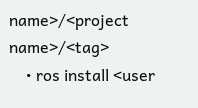name>/<project name>/<tag>
    • ros install <user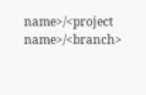name>/<project name>/<branch>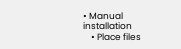• Manual installation
    • Place files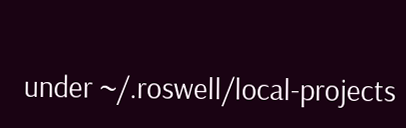under ~/.roswell/local-projects